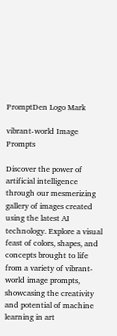PromptDen Logo Mark

vibrant-world Image Prompts

Discover the power of artificial intelligence through our mesmerizing gallery of images created using the latest AI technology. Explore a visual feast of colors, shapes, and concepts brought to life from a variety of vibrant-world image prompts, showcasing the creativity and potential of machine learning in art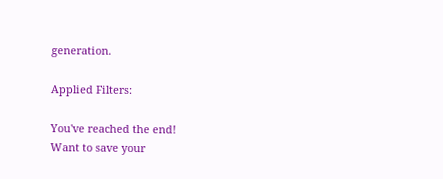generation.

Applied Filters:

You've reached the end!
Want to save your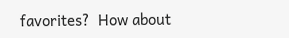favorites?  How about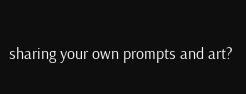sharing your own prompts and art?